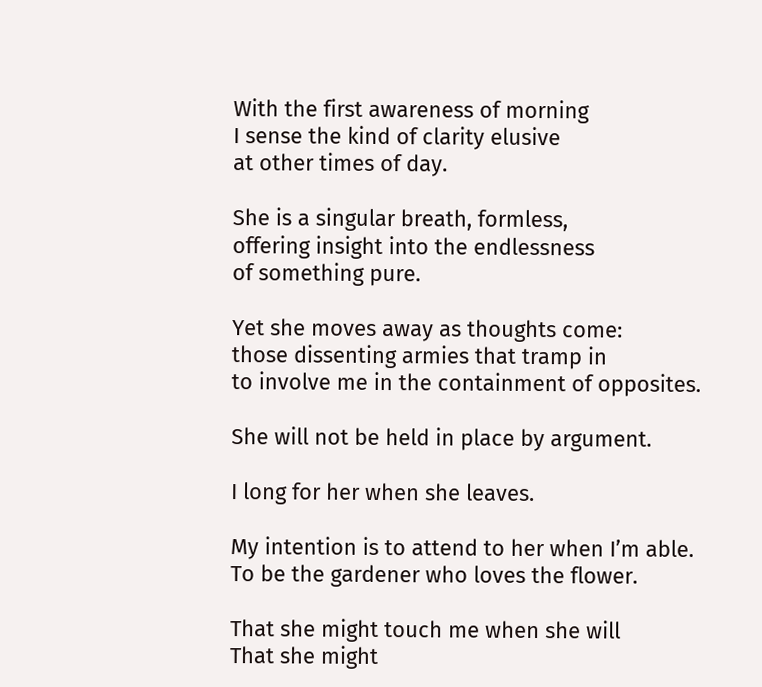With the first awareness of morning
I sense the kind of clarity elusive
at other times of day.

She is a singular breath, formless,
offering insight into the endlessness
of something pure.

Yet she moves away as thoughts come:
those dissenting armies that tramp in
to involve me in the containment of opposites.

She will not be held in place by argument.

I long for her when she leaves.

My intention is to attend to her when I’m able.
To be the gardener who loves the flower.

That she might touch me when she will
That she might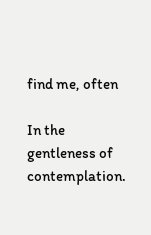find me, often

In the gentleness of contemplation.